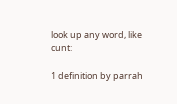look up any word, like cunt:

1 definition by parrah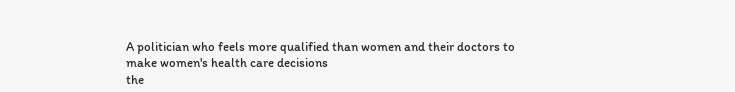A politician who feels more qualified than women and their doctors to make women's health care decisions
the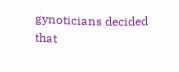gynoticians decided that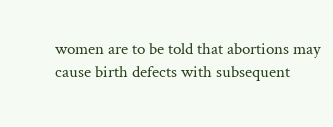women are to be told that abortions may cause birth defects with subsequent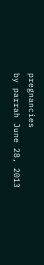pregnancies
by parrah June 28, 2013